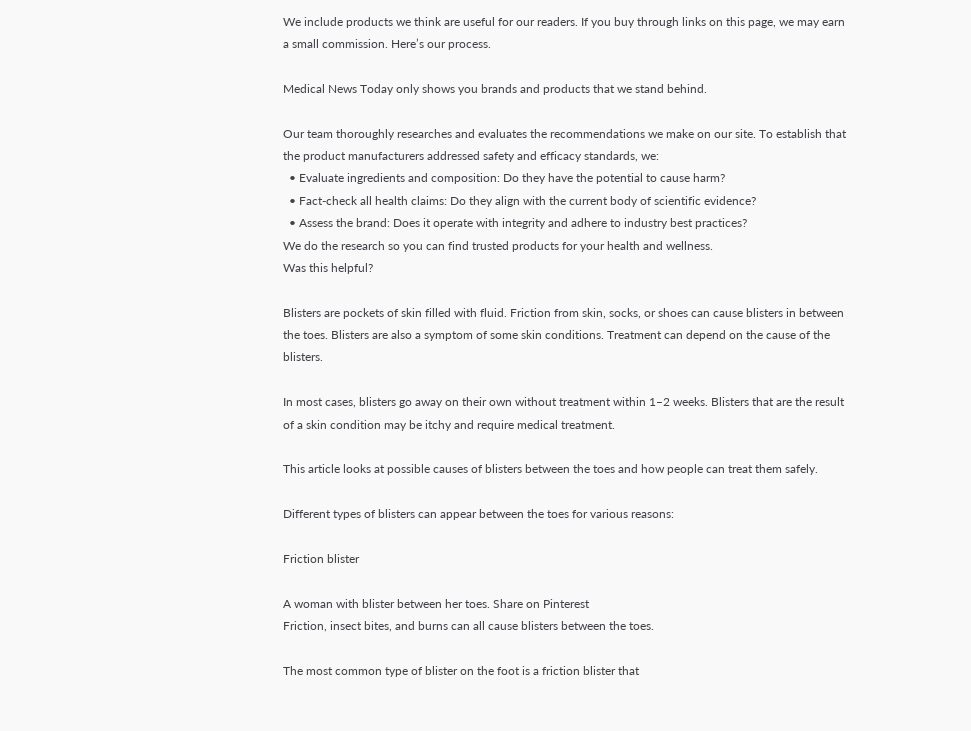We include products we think are useful for our readers. If you buy through links on this page, we may earn a small commission. Here’s our process.

Medical News Today only shows you brands and products that we stand behind.

Our team thoroughly researches and evaluates the recommendations we make on our site. To establish that the product manufacturers addressed safety and efficacy standards, we:
  • Evaluate ingredients and composition: Do they have the potential to cause harm?
  • Fact-check all health claims: Do they align with the current body of scientific evidence?
  • Assess the brand: Does it operate with integrity and adhere to industry best practices?
We do the research so you can find trusted products for your health and wellness.
Was this helpful?

Blisters are pockets of skin filled with fluid. Friction from skin, socks, or shoes can cause blisters in between the toes. Blisters are also a symptom of some skin conditions. Treatment can depend on the cause of the blisters.

In most cases, blisters go away on their own without treatment within 1–2 weeks. Blisters that are the result of a skin condition may be itchy and require medical treatment.

This article looks at possible causes of blisters between the toes and how people can treat them safely.

Different types of blisters can appear between the toes for various reasons:

Friction blister

A woman with blister between her toes. Share on Pinterest
Friction, insect bites, and burns can all cause blisters between the toes.

The most common type of blister on the foot is a friction blister that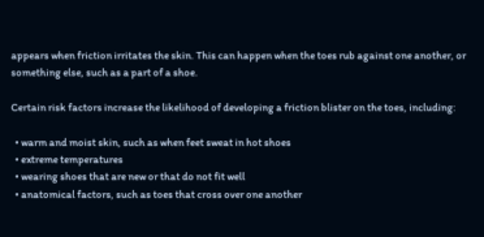appears when friction irritates the skin. This can happen when the toes rub against one another, or something else, such as a part of a shoe.

Certain risk factors increase the likelihood of developing a friction blister on the toes, including:

  • warm and moist skin, such as when feet sweat in hot shoes
  • extreme temperatures
  • wearing shoes that are new or that do not fit well
  • anatomical factors, such as toes that cross over one another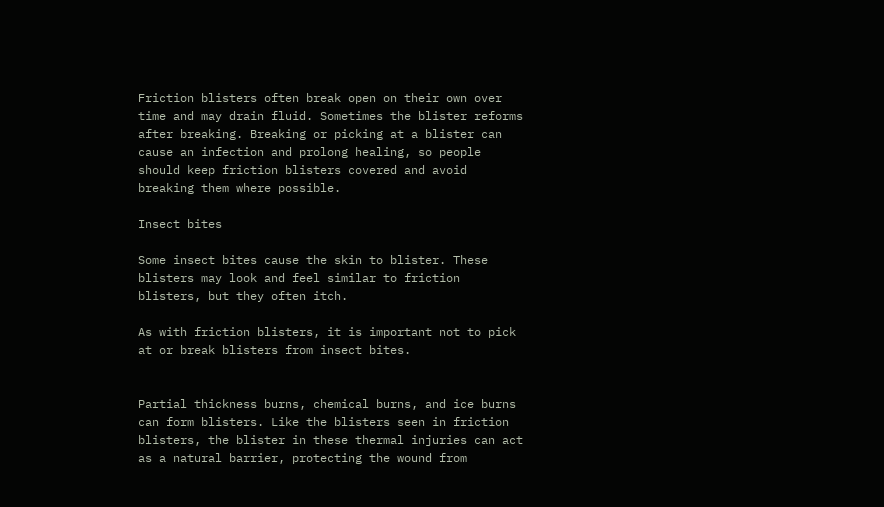Friction blisters often break open on their own over time and may drain fluid. Sometimes the blister reforms after breaking. Breaking or picking at a blister can cause an infection and prolong healing, so people should keep friction blisters covered and avoid breaking them where possible.

Insect bites

Some insect bites cause the skin to blister. These blisters may look and feel similar to friction blisters, but they often itch.

As with friction blisters, it is important not to pick at or break blisters from insect bites.


Partial thickness burns, chemical burns, and ice burns can form blisters. Like the blisters seen in friction blisters, the blister in these thermal injuries can act as a natural barrier, protecting the wound from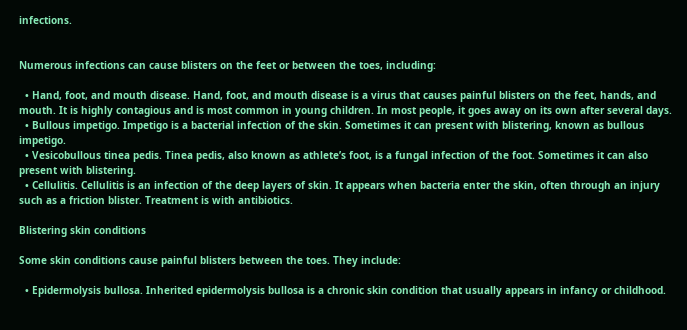infections.


Numerous infections can cause blisters on the feet or between the toes, including:

  • Hand, foot, and mouth disease. Hand, foot, and mouth disease is a virus that causes painful blisters on the feet, hands, and mouth. It is highly contagious and is most common in young children. In most people, it goes away on its own after several days.
  • Bullous impetigo. Impetigo is a bacterial infection of the skin. Sometimes it can present with blistering, known as bullous impetigo.
  • Vesicobullous tinea pedis. Tinea pedis, also known as athlete’s foot, is a fungal infection of the foot. Sometimes it can also present with blistering.
  • Cellulitis. Cellulitis is an infection of the deep layers of skin. It appears when bacteria enter the skin, often through an injury such as a friction blister. Treatment is with antibiotics.

Blistering skin conditions

Some skin conditions cause painful blisters between the toes. They include:

  • Epidermolysis bullosa. Inherited epidermolysis bullosa is a chronic skin condition that usually appears in infancy or childhood.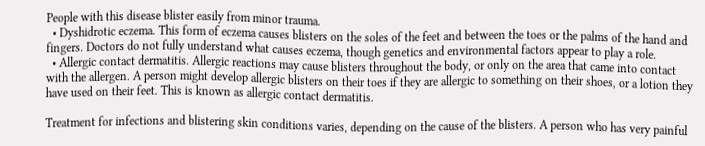People with this disease blister easily from minor trauma.
  • Dyshidrotic eczema. This form of eczema causes blisters on the soles of the feet and between the toes or the palms of the hand and fingers. Doctors do not fully understand what causes eczema, though genetics and environmental factors appear to play a role.
  • Allergic contact dermatitis. Allergic reactions may cause blisters throughout the body, or only on the area that came into contact with the allergen. A person might develop allergic blisters on their toes if they are allergic to something on their shoes, or a lotion they have used on their feet. This is known as allergic contact dermatitis.

Treatment for infections and blistering skin conditions varies, depending on the cause of the blisters. A person who has very painful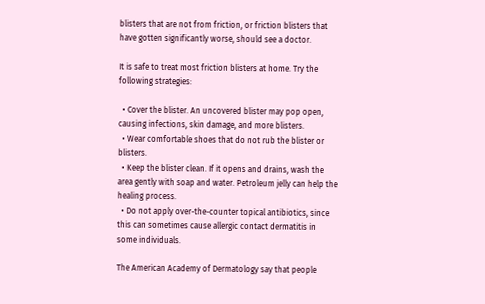blisters that are not from friction, or friction blisters that have gotten significantly worse, should see a doctor.

It is safe to treat most friction blisters at home. Try the following strategies:

  • Cover the blister. An uncovered blister may pop open, causing infections, skin damage, and more blisters.
  • Wear comfortable shoes that do not rub the blister or blisters.
  • Keep the blister clean. If it opens and drains, wash the area gently with soap and water. Petroleum jelly can help the healing process.
  • Do not apply over-the-counter topical antibiotics, since this can sometimes cause allergic contact dermatitis in some individuals.

The American Academy of Dermatology say that people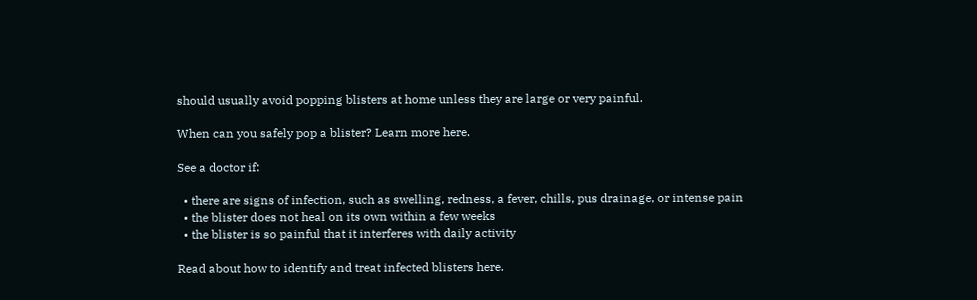should usually avoid popping blisters at home unless they are large or very painful.

When can you safely pop a blister? Learn more here.

See a doctor if:

  • there are signs of infection, such as swelling, redness, a fever, chills, pus drainage, or intense pain
  • the blister does not heal on its own within a few weeks
  • the blister is so painful that it interferes with daily activity

Read about how to identify and treat infected blisters here.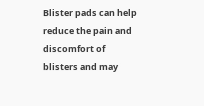Blister pads can help reduce the pain and discomfort of blisters and may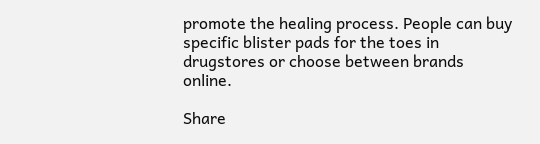promote the healing process. People can buy specific blister pads for the toes in drugstores or choose between brands online.

Share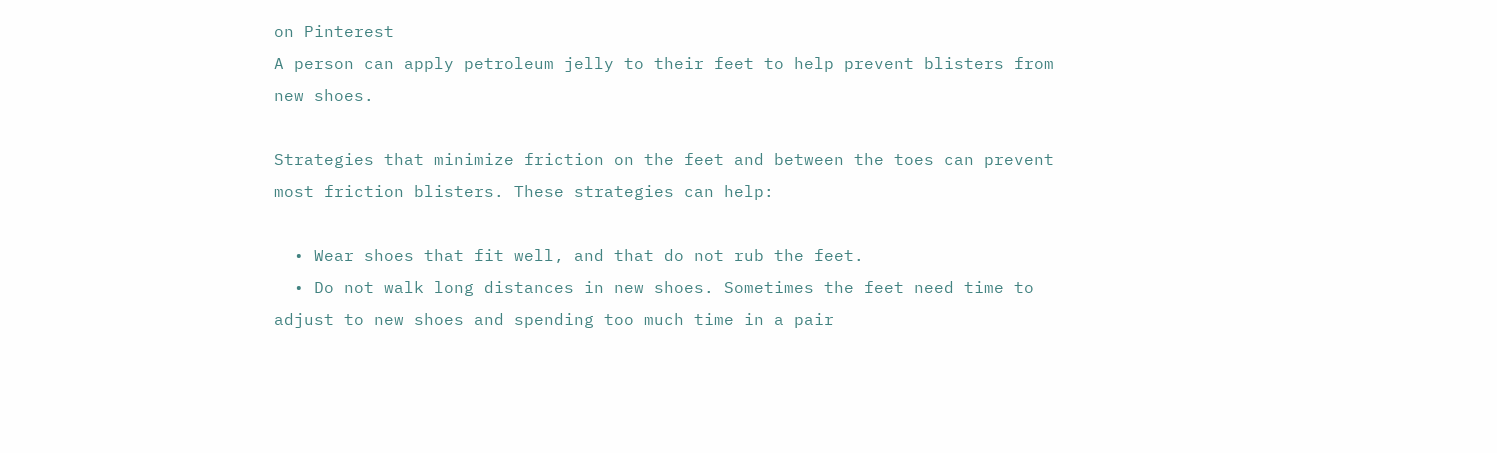on Pinterest
A person can apply petroleum jelly to their feet to help prevent blisters from new shoes.

Strategies that minimize friction on the feet and between the toes can prevent most friction blisters. These strategies can help:

  • Wear shoes that fit well, and that do not rub the feet.
  • Do not walk long distances in new shoes. Sometimes the feet need time to adjust to new shoes and spending too much time in a pair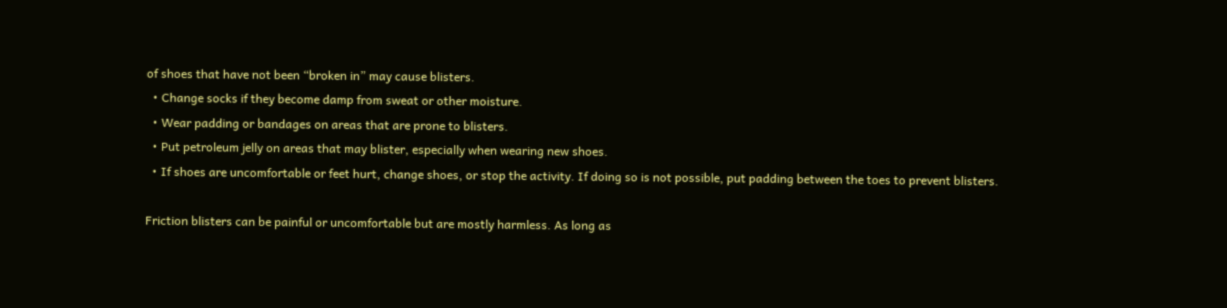of shoes that have not been “broken in” may cause blisters.
  • Change socks if they become damp from sweat or other moisture.
  • Wear padding or bandages on areas that are prone to blisters.
  • Put petroleum jelly on areas that may blister, especially when wearing new shoes.
  • If shoes are uncomfortable or feet hurt, change shoes, or stop the activity. If doing so is not possible, put padding between the toes to prevent blisters.

Friction blisters can be painful or uncomfortable but are mostly harmless. As long as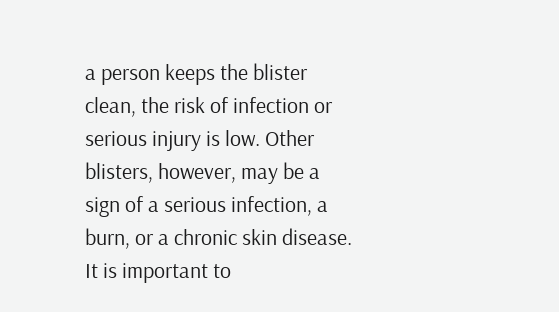a person keeps the blister clean, the risk of infection or serious injury is low. Other blisters, however, may be a sign of a serious infection, a burn, or a chronic skin disease. It is important to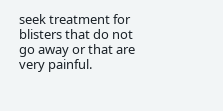seek treatment for blisters that do not go away or that are very painful.